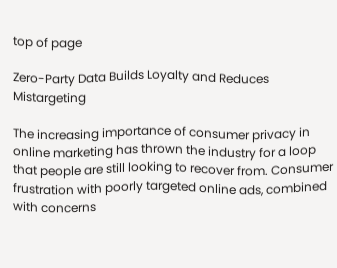top of page

Zero-Party Data Builds Loyalty and Reduces Mistargeting

The increasing importance of consumer privacy in online marketing has thrown the industry for a loop that people are still looking to recover from. Consumer frustration with poorly targeted online ads, combined with concerns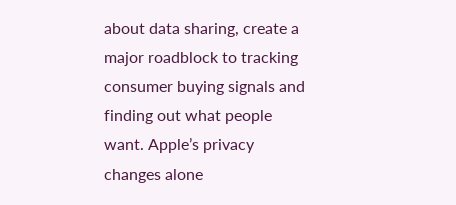about data sharing, create a major roadblock to tracking consumer buying signals and finding out what people want. Apple’s privacy changes alone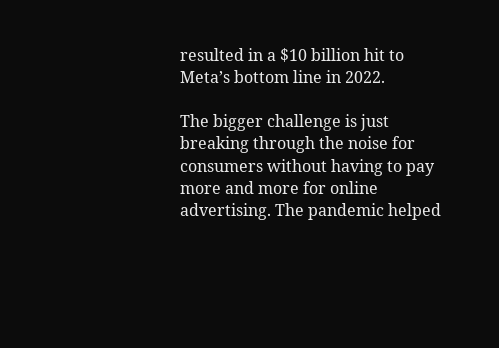resulted in a $10 billion hit to Meta’s bottom line in 2022.

The bigger challenge is just breaking through the noise for consumers without having to pay more and more for online advertising. The pandemic helped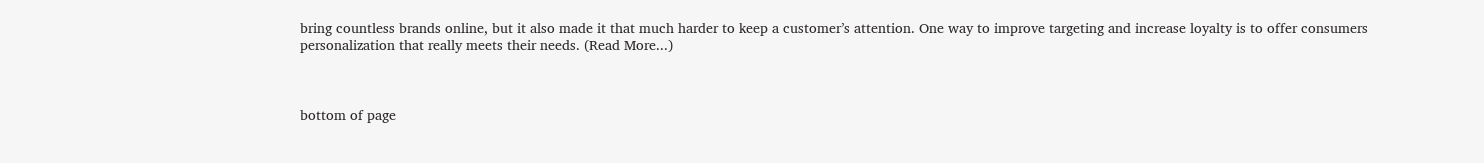bring countless brands online, but it also made it that much harder to keep a customer’s attention. One way to improve targeting and increase loyalty is to offer consumers personalization that really meets their needs. (Read More...)



bottom of page